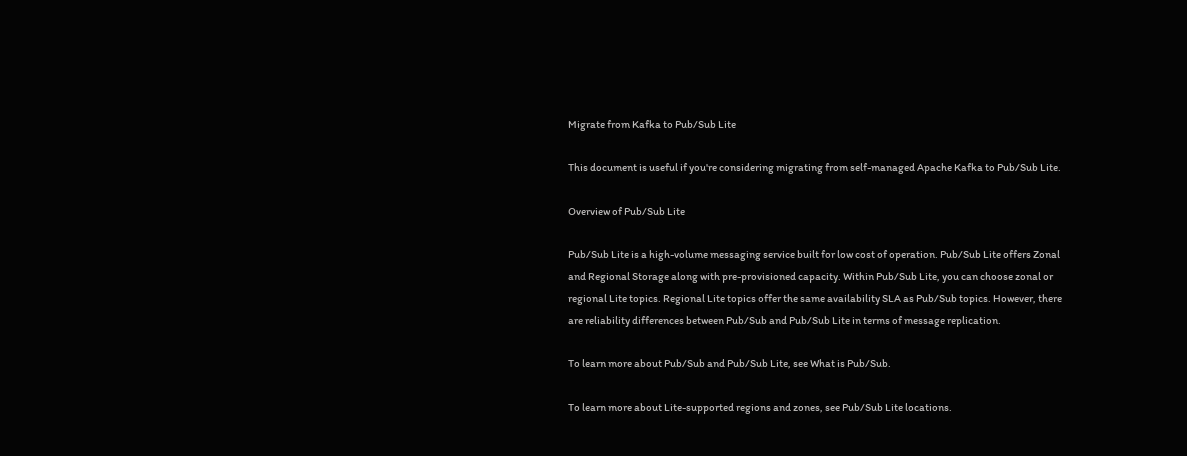Migrate from Kafka to Pub/Sub Lite

This document is useful if you're considering migrating from self-managed Apache Kafka to Pub/Sub Lite.

Overview of Pub/Sub Lite

Pub/Sub Lite is a high-volume messaging service built for low cost of operation. Pub/Sub Lite offers Zonal and Regional Storage along with pre-provisioned capacity. Within Pub/Sub Lite, you can choose zonal or regional Lite topics. Regional Lite topics offer the same availability SLA as Pub/Sub topics. However, there are reliability differences between Pub/Sub and Pub/Sub Lite in terms of message replication.

To learn more about Pub/Sub and Pub/Sub Lite, see What is Pub/Sub.

To learn more about Lite-supported regions and zones, see Pub/Sub Lite locations.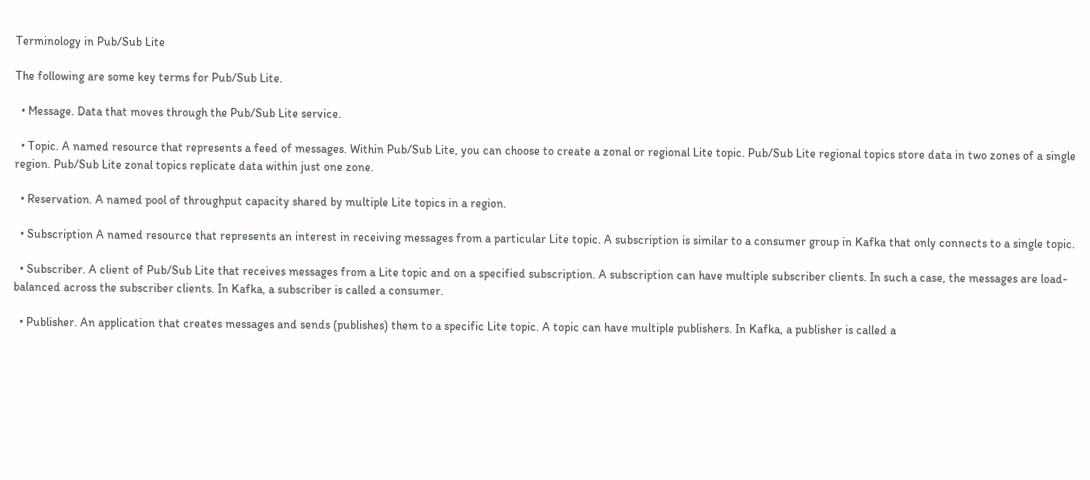Terminology in Pub/Sub Lite

The following are some key terms for Pub/Sub Lite.

  • Message. Data that moves through the Pub/Sub Lite service.

  • Topic. A named resource that represents a feed of messages. Within Pub/Sub Lite, you can choose to create a zonal or regional Lite topic. Pub/Sub Lite regional topics store data in two zones of a single region. Pub/Sub Lite zonal topics replicate data within just one zone.

  • Reservation. A named pool of throughput capacity shared by multiple Lite topics in a region.

  • Subscription A named resource that represents an interest in receiving messages from a particular Lite topic. A subscription is similar to a consumer group in Kafka that only connects to a single topic.

  • Subscriber. A client of Pub/Sub Lite that receives messages from a Lite topic and on a specified subscription. A subscription can have multiple subscriber clients. In such a case, the messages are load-balanced across the subscriber clients. In Kafka, a subscriber is called a consumer.

  • Publisher. An application that creates messages and sends (publishes) them to a specific Lite topic. A topic can have multiple publishers. In Kafka, a publisher is called a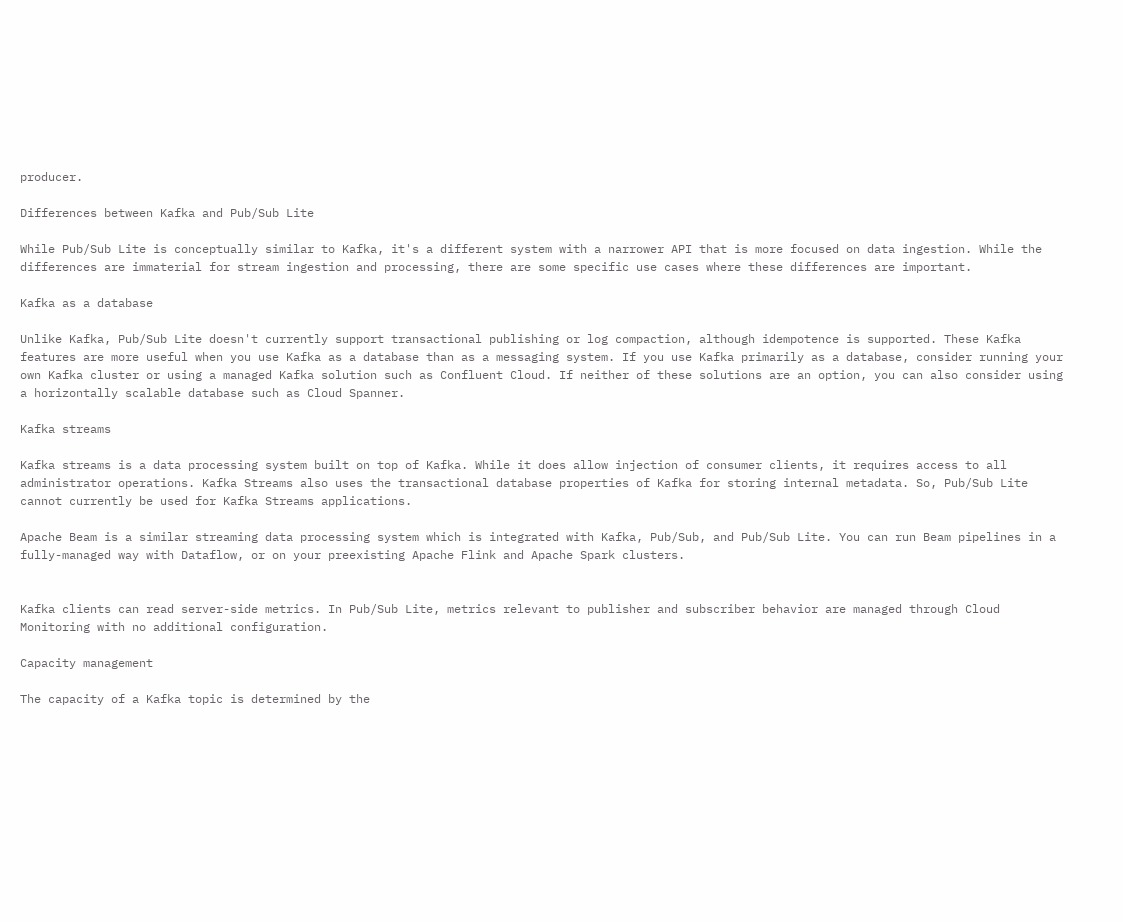producer.

Differences between Kafka and Pub/Sub Lite

While Pub/Sub Lite is conceptually similar to Kafka, it's a different system with a narrower API that is more focused on data ingestion. While the differences are immaterial for stream ingestion and processing, there are some specific use cases where these differences are important.

Kafka as a database

Unlike Kafka, Pub/Sub Lite doesn't currently support transactional publishing or log compaction, although idempotence is supported. These Kafka features are more useful when you use Kafka as a database than as a messaging system. If you use Kafka primarily as a database, consider running your own Kafka cluster or using a managed Kafka solution such as Confluent Cloud. If neither of these solutions are an option, you can also consider using a horizontally scalable database such as Cloud Spanner.

Kafka streams

Kafka streams is a data processing system built on top of Kafka. While it does allow injection of consumer clients, it requires access to all administrator operations. Kafka Streams also uses the transactional database properties of Kafka for storing internal metadata. So, Pub/Sub Lite cannot currently be used for Kafka Streams applications.

Apache Beam is a similar streaming data processing system which is integrated with Kafka, Pub/Sub, and Pub/Sub Lite. You can run Beam pipelines in a fully-managed way with Dataflow, or on your preexisting Apache Flink and Apache Spark clusters.


Kafka clients can read server-side metrics. In Pub/Sub Lite, metrics relevant to publisher and subscriber behavior are managed through Cloud Monitoring with no additional configuration.

Capacity management

The capacity of a Kafka topic is determined by the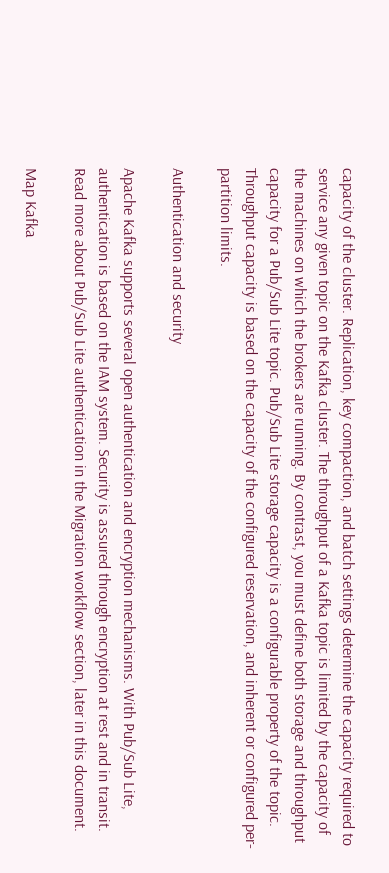capacity of the cluster. Replication, key compaction, and batch settings determine the capacity required to service any given topic on the Kafka cluster. The throughput of a Kafka topic is limited by the capacity of the machines on which the brokers are running. By contrast, you must define both storage and throughput capacity for a Pub/Sub Lite topic. Pub/Sub Lite storage capacity is a configurable property of the topic. Throughput capacity is based on the capacity of the configured reservation, and inherent or configured per-partition limits.

Authentication and security

Apache Kafka supports several open authentication and encryption mechanisms. With Pub/Sub Lite, authentication is based on the IAM system. Security is assured through encryption at rest and in transit. Read more about Pub/Sub Lite authentication in the Migration workflow section, later in this document.

Map Kafka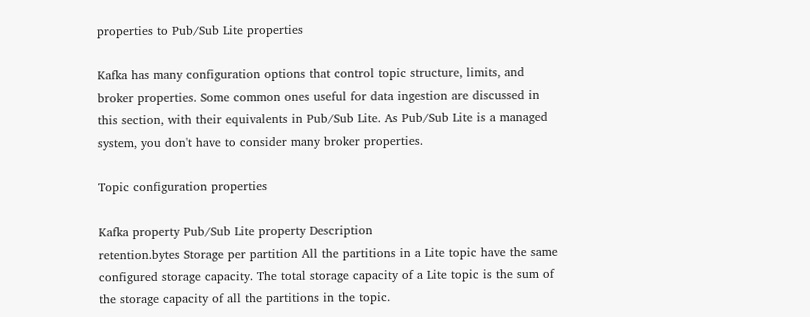properties to Pub/Sub Lite properties

Kafka has many configuration options that control topic structure, limits, and broker properties. Some common ones useful for data ingestion are discussed in this section, with their equivalents in Pub/Sub Lite. As Pub/Sub Lite is a managed system, you don't have to consider many broker properties.

Topic configuration properties

Kafka property Pub/Sub Lite property Description
retention.bytes Storage per partition All the partitions in a Lite topic have the same configured storage capacity. The total storage capacity of a Lite topic is the sum of the storage capacity of all the partitions in the topic.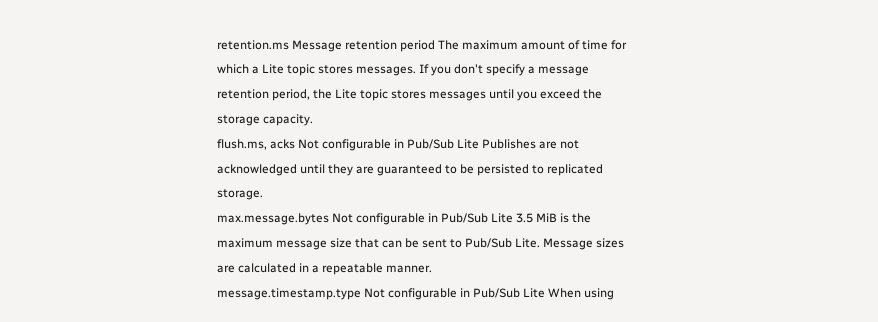retention.ms Message retention period The maximum amount of time for which a Lite topic stores messages. If you don't specify a message retention period, the Lite topic stores messages until you exceed the storage capacity.
flush.ms, acks Not configurable in Pub/Sub Lite Publishes are not acknowledged until they are guaranteed to be persisted to replicated storage.
max.message.bytes Not configurable in Pub/Sub Lite 3.5 MiB is the maximum message size that can be sent to Pub/Sub Lite. Message sizes are calculated in a repeatable manner.
message.timestamp.type Not configurable in Pub/Sub Lite When using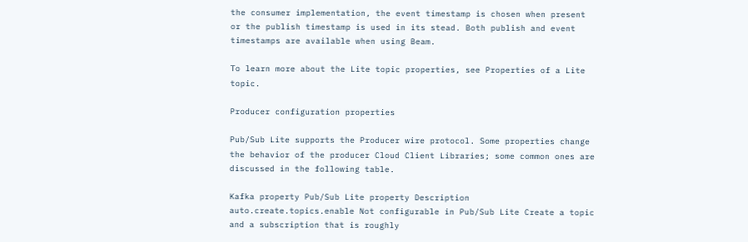the consumer implementation, the event timestamp is chosen when present or the publish timestamp is used in its stead. Both publish and event timestamps are available when using Beam.

To learn more about the Lite topic properties, see Properties of a Lite topic.

Producer configuration properties

Pub/Sub Lite supports the Producer wire protocol. Some properties change the behavior of the producer Cloud Client Libraries; some common ones are discussed in the following table.

Kafka property Pub/Sub Lite property Description
auto.create.topics.enable Not configurable in Pub/Sub Lite Create a topic and a subscription that is roughly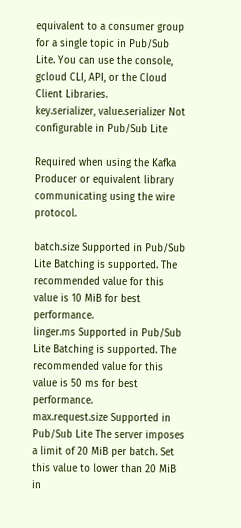equivalent to a consumer group for a single topic in Pub/Sub Lite. You can use the console, gcloud CLI, API, or the Cloud Client Libraries.
key.serializer, value.serializer Not configurable in Pub/Sub Lite

Required when using the Kafka Producer or equivalent library communicating using the wire protocol.

batch.size Supported in Pub/Sub Lite Batching is supported. The recommended value for this value is 10 MiB for best performance.
linger.ms Supported in Pub/Sub Lite Batching is supported. The recommended value for this value is 50 ms for best performance.
max.request.size Supported in Pub/Sub Lite The server imposes a limit of 20 MiB per batch. Set this value to lower than 20 MiB in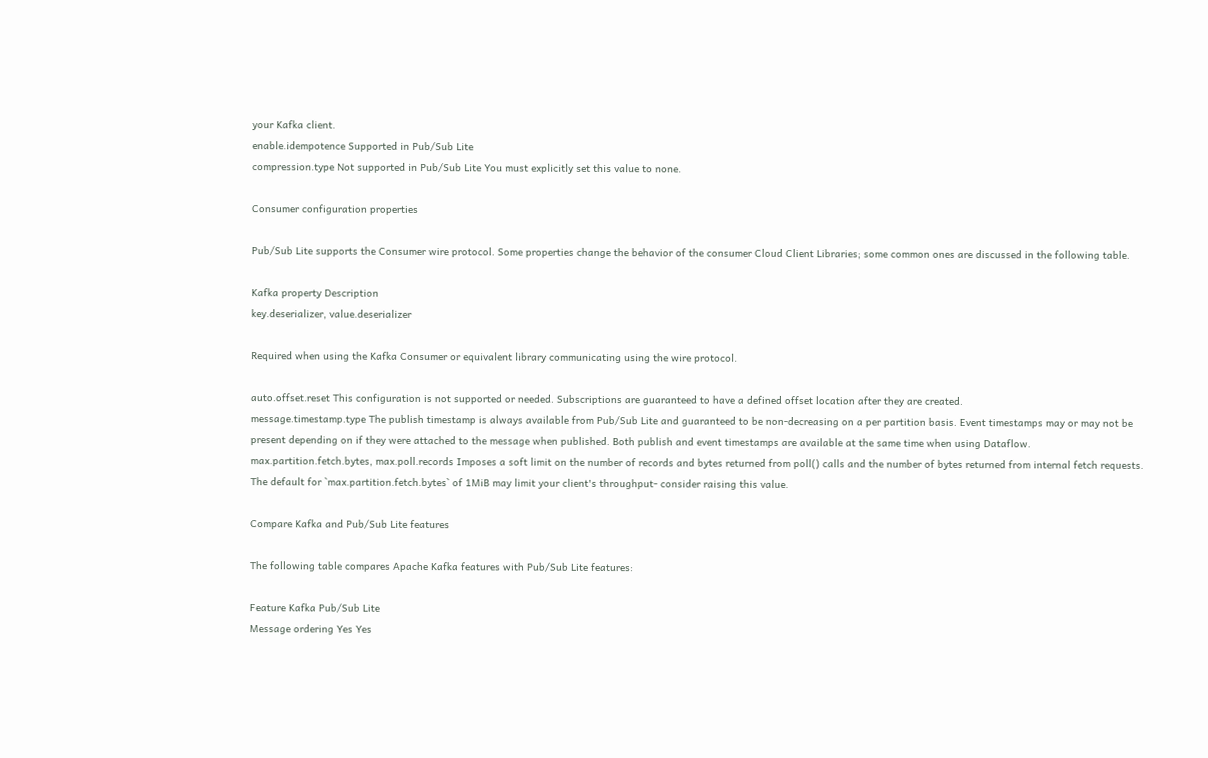your Kafka client.
enable.idempotence Supported in Pub/Sub Lite
compression.type Not supported in Pub/Sub Lite You must explicitly set this value to none.

Consumer configuration properties

Pub/Sub Lite supports the Consumer wire protocol. Some properties change the behavior of the consumer Cloud Client Libraries; some common ones are discussed in the following table.

Kafka property Description
key.deserializer, value.deserializer

Required when using the Kafka Consumer or equivalent library communicating using the wire protocol.

auto.offset.reset This configuration is not supported or needed. Subscriptions are guaranteed to have a defined offset location after they are created.
message.timestamp.type The publish timestamp is always available from Pub/Sub Lite and guaranteed to be non-decreasing on a per partition basis. Event timestamps may or may not be present depending on if they were attached to the message when published. Both publish and event timestamps are available at the same time when using Dataflow.
max.partition.fetch.bytes, max.poll.records Imposes a soft limit on the number of records and bytes returned from poll() calls and the number of bytes returned from internal fetch requests. The default for `max.partition.fetch.bytes` of 1MiB may limit your client's throughput- consider raising this value.

Compare Kafka and Pub/Sub Lite features

The following table compares Apache Kafka features with Pub/Sub Lite features:

Feature Kafka Pub/Sub Lite
Message ordering Yes Yes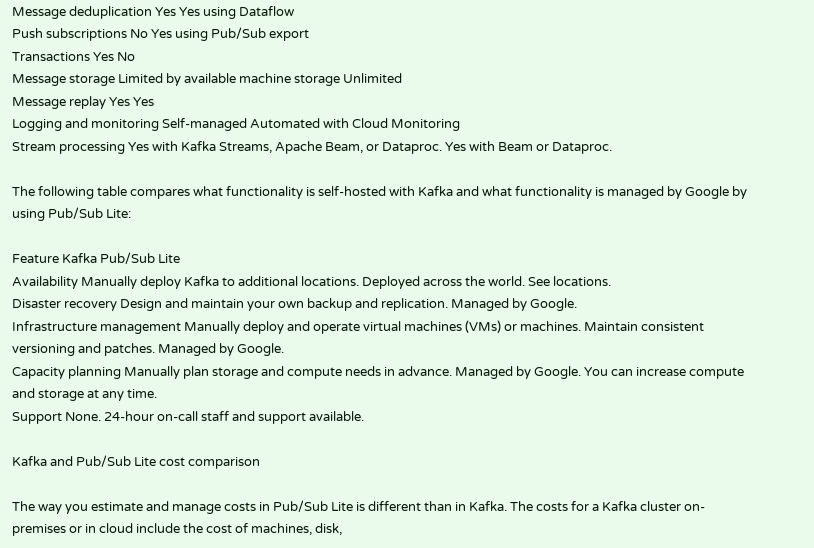Message deduplication Yes Yes using Dataflow
Push subscriptions No Yes using Pub/Sub export
Transactions Yes No
Message storage Limited by available machine storage Unlimited
Message replay Yes Yes
Logging and monitoring Self-managed Automated with Cloud Monitoring
Stream processing Yes with Kafka Streams, Apache Beam, or Dataproc. Yes with Beam or Dataproc.

The following table compares what functionality is self-hosted with Kafka and what functionality is managed by Google by using Pub/Sub Lite:

Feature Kafka Pub/Sub Lite
Availability Manually deploy Kafka to additional locations. Deployed across the world. See locations.
Disaster recovery Design and maintain your own backup and replication. Managed by Google.
Infrastructure management Manually deploy and operate virtual machines (VMs) or machines. Maintain consistent versioning and patches. Managed by Google.
Capacity planning Manually plan storage and compute needs in advance. Managed by Google. You can increase compute and storage at any time.
Support None. 24-hour on-call staff and support available.

Kafka and Pub/Sub Lite cost comparison

The way you estimate and manage costs in Pub/Sub Lite is different than in Kafka. The costs for a Kafka cluster on-premises or in cloud include the cost of machines, disk,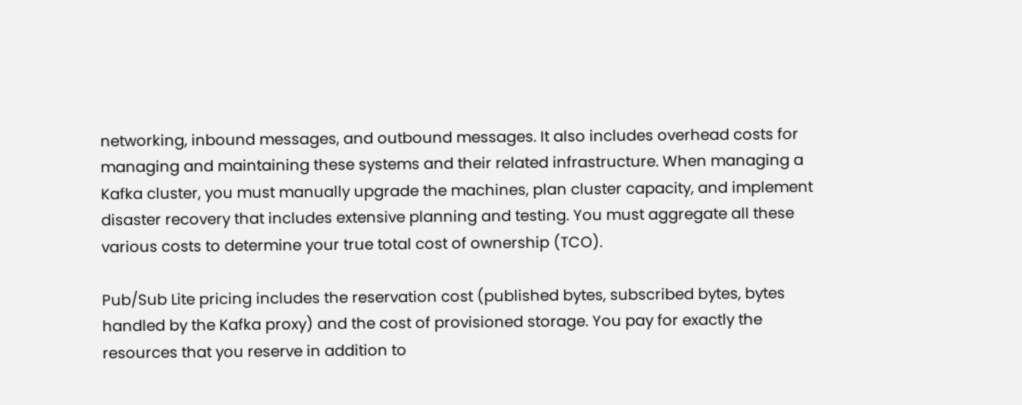networking, inbound messages, and outbound messages. It also includes overhead costs for managing and maintaining these systems and their related infrastructure. When managing a Kafka cluster, you must manually upgrade the machines, plan cluster capacity, and implement disaster recovery that includes extensive planning and testing. You must aggregate all these various costs to determine your true total cost of ownership (TCO).

Pub/Sub Lite pricing includes the reservation cost (published bytes, subscribed bytes, bytes handled by the Kafka proxy) and the cost of provisioned storage. You pay for exactly the resources that you reserve in addition to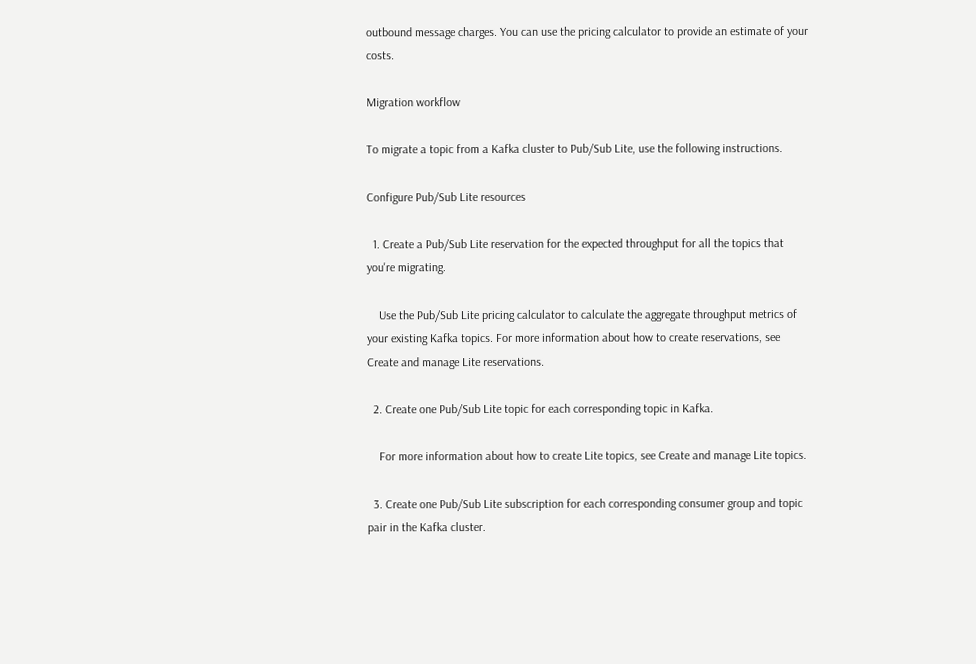outbound message charges. You can use the pricing calculator to provide an estimate of your costs.

Migration workflow

To migrate a topic from a Kafka cluster to Pub/Sub Lite, use the following instructions.

Configure Pub/Sub Lite resources

  1. Create a Pub/Sub Lite reservation for the expected throughput for all the topics that you're migrating.

    Use the Pub/Sub Lite pricing calculator to calculate the aggregate throughput metrics of your existing Kafka topics. For more information about how to create reservations, see Create and manage Lite reservations.

  2. Create one Pub/Sub Lite topic for each corresponding topic in Kafka.

    For more information about how to create Lite topics, see Create and manage Lite topics.

  3. Create one Pub/Sub Lite subscription for each corresponding consumer group and topic pair in the Kafka cluster.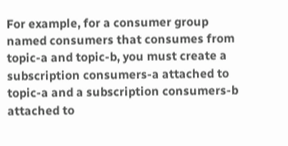For example, for a consumer group named consumers that consumes from topic-a and topic-b, you must create a subscription consumers-a attached to topic-a and a subscription consumers-b attached to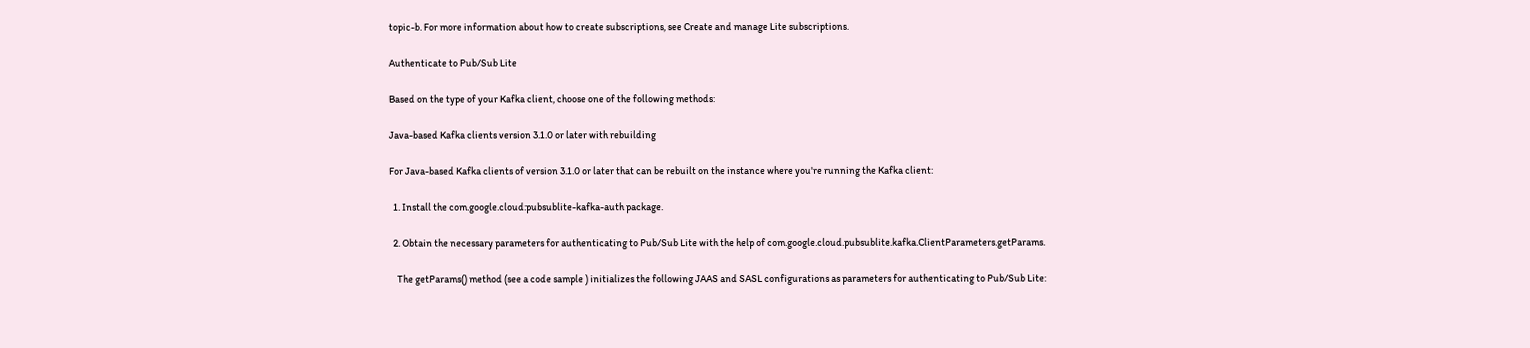topic-b. For more information about how to create subscriptions, see Create and manage Lite subscriptions.

Authenticate to Pub/Sub Lite

Based on the type of your Kafka client, choose one of the following methods:

Java-based Kafka clients version 3.1.0 or later with rebuilding

For Java-based Kafka clients of version 3.1.0 or later that can be rebuilt on the instance where you're running the Kafka client:

  1. Install the com.google.cloud:pubsublite-kafka-auth package.

  2. Obtain the necessary parameters for authenticating to Pub/Sub Lite with the help of com.google.cloud.pubsublite.kafka.ClientParameters.getParams.

    The getParams() method (see a code sample ) initializes the following JAAS and SASL configurations as parameters for authenticating to Pub/Sub Lite: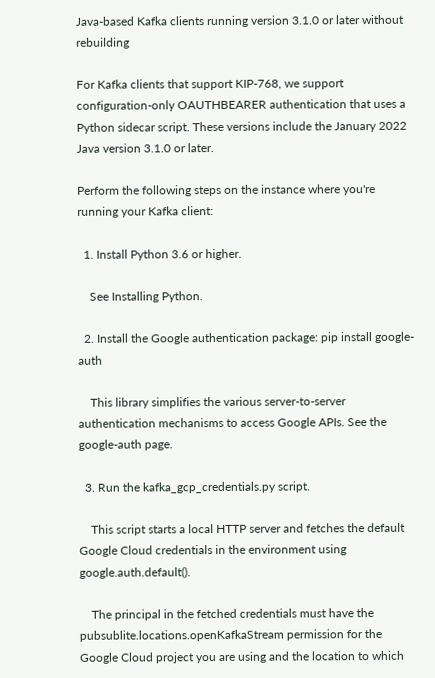Java-based Kafka clients running version 3.1.0 or later without rebuilding

For Kafka clients that support KIP-768, we support configuration-only OAUTHBEARER authentication that uses a Python sidecar script. These versions include the January 2022 Java version 3.1.0 or later.

Perform the following steps on the instance where you're running your Kafka client:

  1. Install Python 3.6 or higher.

    See Installing Python.

  2. Install the Google authentication package: pip install google-auth

    This library simplifies the various server-to-server authentication mechanisms to access Google APIs. See the google-auth page.

  3. Run the kafka_gcp_credentials.py script.

    This script starts a local HTTP server and fetches the default Google Cloud credentials in the environment using google.auth.default().

    The principal in the fetched credentials must have the pubsublite.locations.openKafkaStream permission for the Google Cloud project you are using and the location to which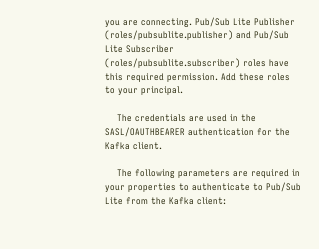you are connecting. Pub/Sub Lite Publisher (roles/pubsublite.publisher) and Pub/Sub Lite Subscriber (roles/pubsublite.subscriber) roles have this required permission. Add these roles to your principal.

    The credentials are used in the SASL/OAUTHBEARER authentication for the Kafka client.

    The following parameters are required in your properties to authenticate to Pub/Sub Lite from the Kafka client: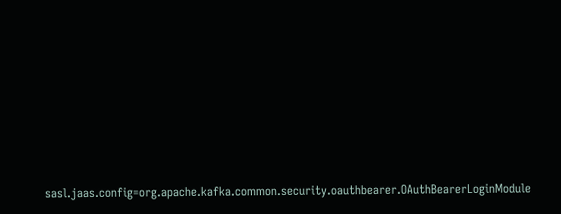sasl.jaas.config=org.apache.kafka.common.security.oauthbearer.OAuthBearerLoginModule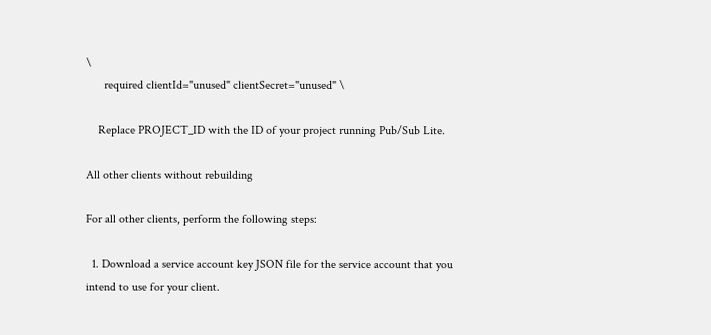\
      required clientId="unused" clientSecret="unused" \

    Replace PROJECT_ID with the ID of your project running Pub/Sub Lite.

All other clients without rebuilding

For all other clients, perform the following steps:

  1. Download a service account key JSON file for the service account that you intend to use for your client.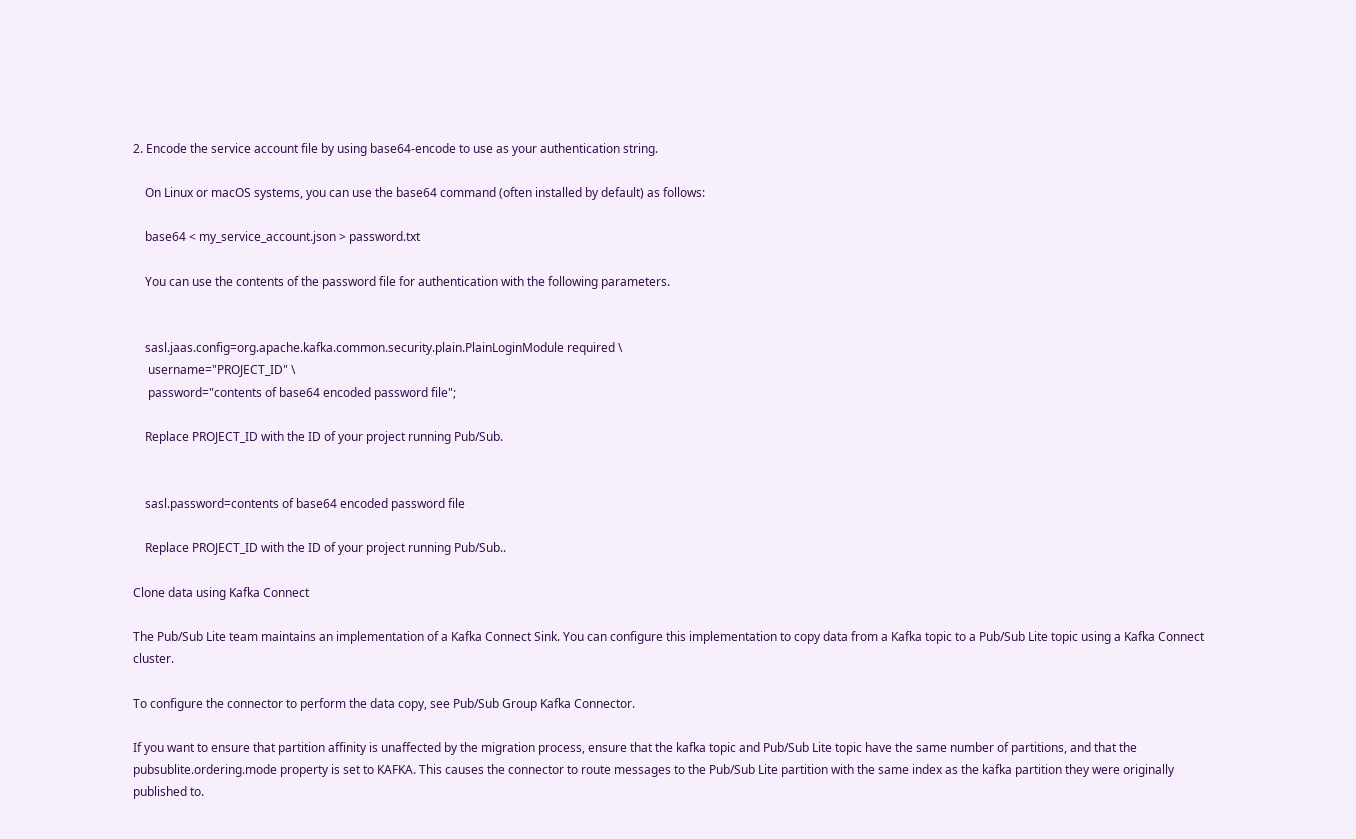2. Encode the service account file by using base64-encode to use as your authentication string.

    On Linux or macOS systems, you can use the base64 command (often installed by default) as follows:

    base64 < my_service_account.json > password.txt

    You can use the contents of the password file for authentication with the following parameters.


    sasl.jaas.config=org.apache.kafka.common.security.plain.PlainLoginModule required \
     username="PROJECT_ID" \
     password="contents of base64 encoded password file";

    Replace PROJECT_ID with the ID of your project running Pub/Sub.


    sasl.password=contents of base64 encoded password file

    Replace PROJECT_ID with the ID of your project running Pub/Sub..

Clone data using Kafka Connect

The Pub/Sub Lite team maintains an implementation of a Kafka Connect Sink. You can configure this implementation to copy data from a Kafka topic to a Pub/Sub Lite topic using a Kafka Connect cluster.

To configure the connector to perform the data copy, see Pub/Sub Group Kafka Connector.

If you want to ensure that partition affinity is unaffected by the migration process, ensure that the kafka topic and Pub/Sub Lite topic have the same number of partitions, and that the pubsublite.ordering.mode property is set to KAFKA. This causes the connector to route messages to the Pub/Sub Lite partition with the same index as the kafka partition they were originally published to.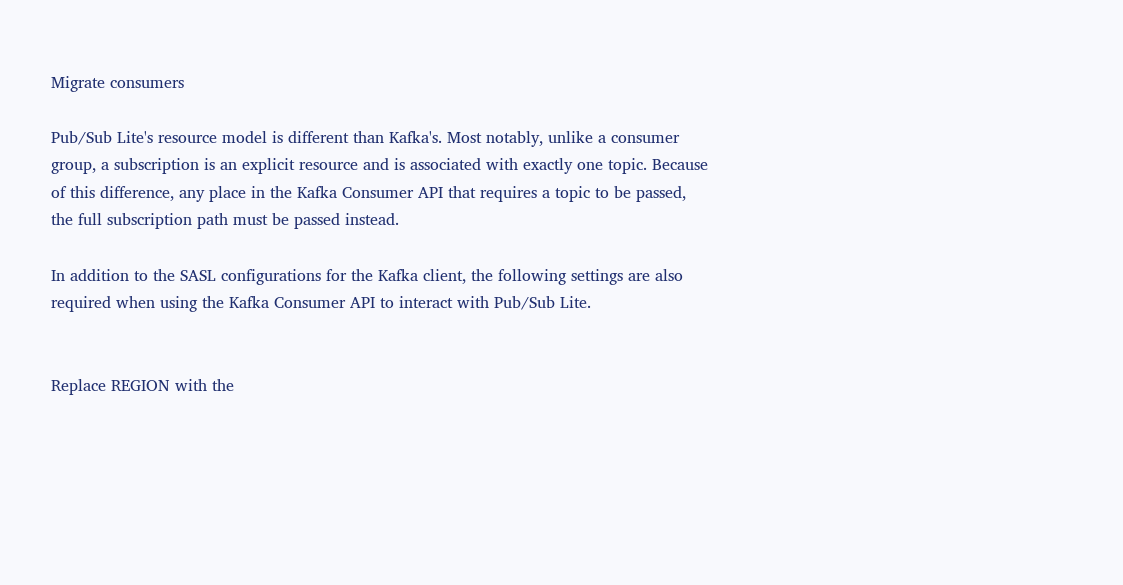Migrate consumers

Pub/Sub Lite's resource model is different than Kafka's. Most notably, unlike a consumer group, a subscription is an explicit resource and is associated with exactly one topic. Because of this difference, any place in the Kafka Consumer API that requires a topic to be passed, the full subscription path must be passed instead.

In addition to the SASL configurations for the Kafka client, the following settings are also required when using the Kafka Consumer API to interact with Pub/Sub Lite.


Replace REGION with the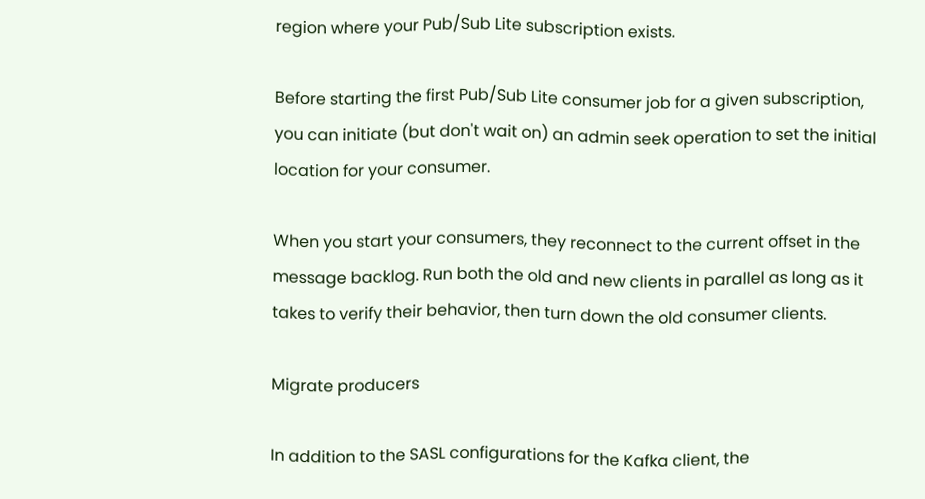region where your Pub/Sub Lite subscription exists.

Before starting the first Pub/Sub Lite consumer job for a given subscription, you can initiate (but don't wait on) an admin seek operation to set the initial location for your consumer.

When you start your consumers, they reconnect to the current offset in the message backlog. Run both the old and new clients in parallel as long as it takes to verify their behavior, then turn down the old consumer clients.

Migrate producers

In addition to the SASL configurations for the Kafka client, the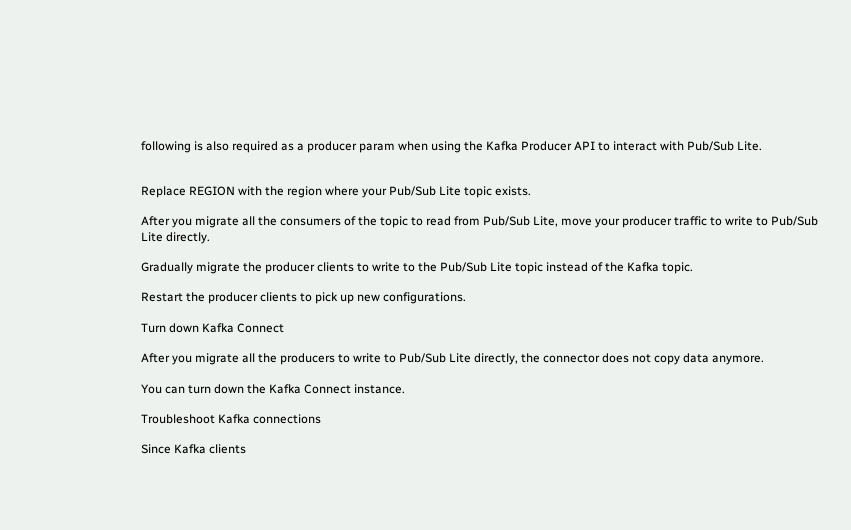following is also required as a producer param when using the Kafka Producer API to interact with Pub/Sub Lite.


Replace REGION with the region where your Pub/Sub Lite topic exists.

After you migrate all the consumers of the topic to read from Pub/Sub Lite, move your producer traffic to write to Pub/Sub Lite directly.

Gradually migrate the producer clients to write to the Pub/Sub Lite topic instead of the Kafka topic.

Restart the producer clients to pick up new configurations.

Turn down Kafka Connect

After you migrate all the producers to write to Pub/Sub Lite directly, the connector does not copy data anymore.

You can turn down the Kafka Connect instance.

Troubleshoot Kafka connections

Since Kafka clients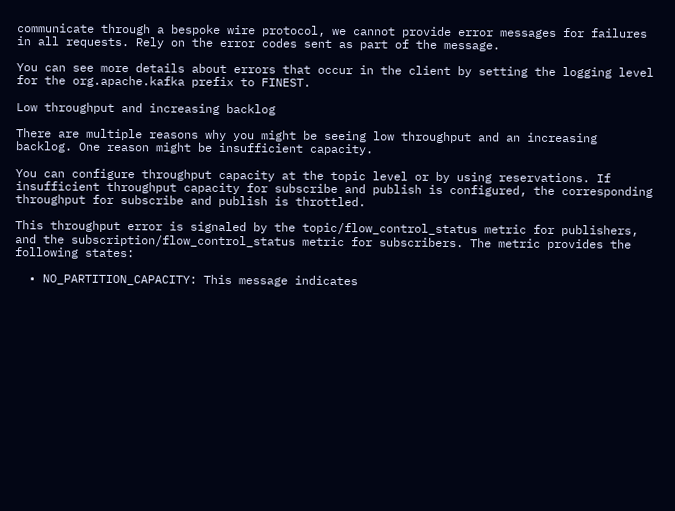communicate through a bespoke wire protocol, we cannot provide error messages for failures in all requests. Rely on the error codes sent as part of the message.

You can see more details about errors that occur in the client by setting the logging level for the org.apache.kafka prefix to FINEST.

Low throughput and increasing backlog

There are multiple reasons why you might be seeing low throughput and an increasing backlog. One reason might be insufficient capacity.

You can configure throughput capacity at the topic level or by using reservations. If insufficient throughput capacity for subscribe and publish is configured, the corresponding throughput for subscribe and publish is throttled.

This throughput error is signaled by the topic/flow_control_status metric for publishers, and the subscription/flow_control_status metric for subscribers. The metric provides the following states:

  • NO_PARTITION_CAPACITY: This message indicates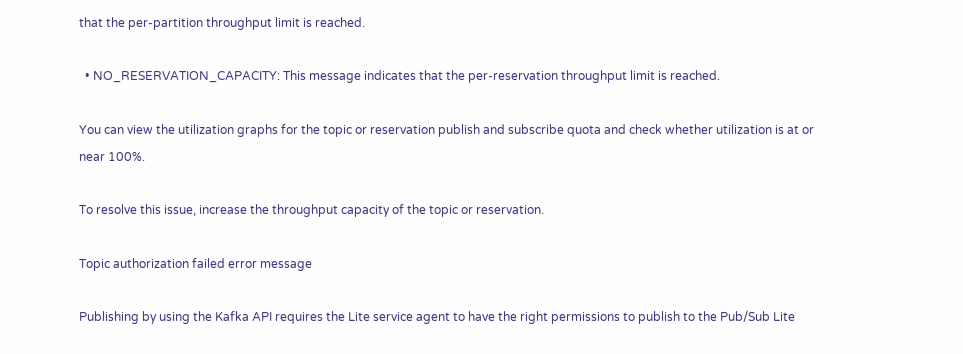that the per-partition throughput limit is reached.

  • NO_RESERVATION_CAPACITY: This message indicates that the per-reservation throughput limit is reached.

You can view the utilization graphs for the topic or reservation publish and subscribe quota and check whether utilization is at or near 100%.

To resolve this issue, increase the throughput capacity of the topic or reservation.

Topic authorization failed error message

Publishing by using the Kafka API requires the Lite service agent to have the right permissions to publish to the Pub/Sub Lite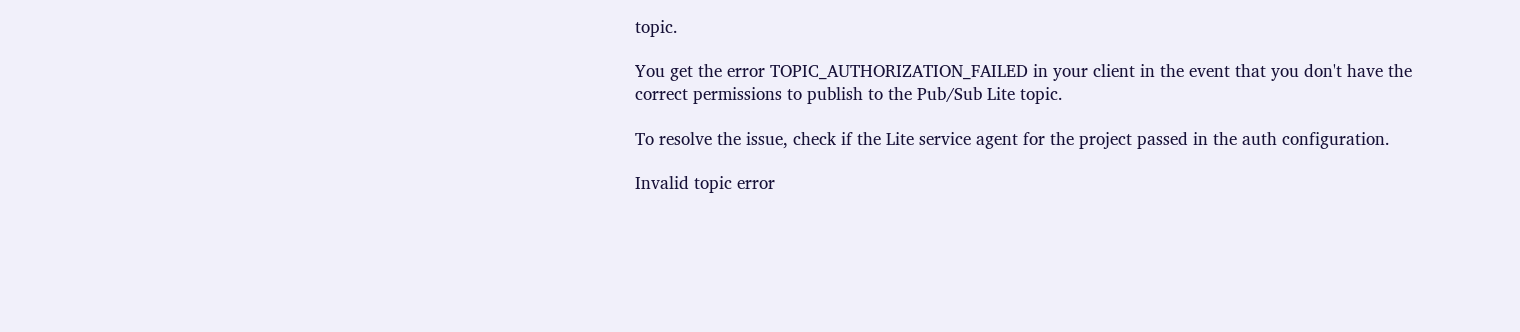topic.

You get the error TOPIC_AUTHORIZATION_FAILED in your client in the event that you don't have the correct permissions to publish to the Pub/Sub Lite topic.

To resolve the issue, check if the Lite service agent for the project passed in the auth configuration.

Invalid topic error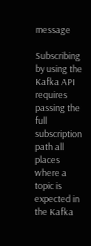message

Subscribing by using the Kafka API requires passing the full subscription path all places where a topic is expected in the Kafka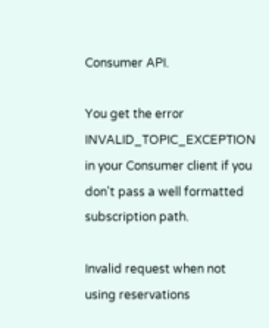Consumer API.

You get the error INVALID_TOPIC_EXCEPTION in your Consumer client if you don't pass a well formatted subscription path.

Invalid request when not using reservations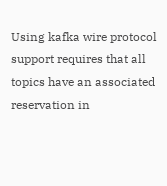Using kafka wire protocol support requires that all topics have an associated reservation in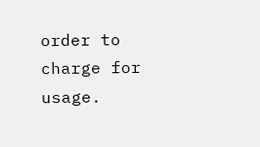order to charge for usage.